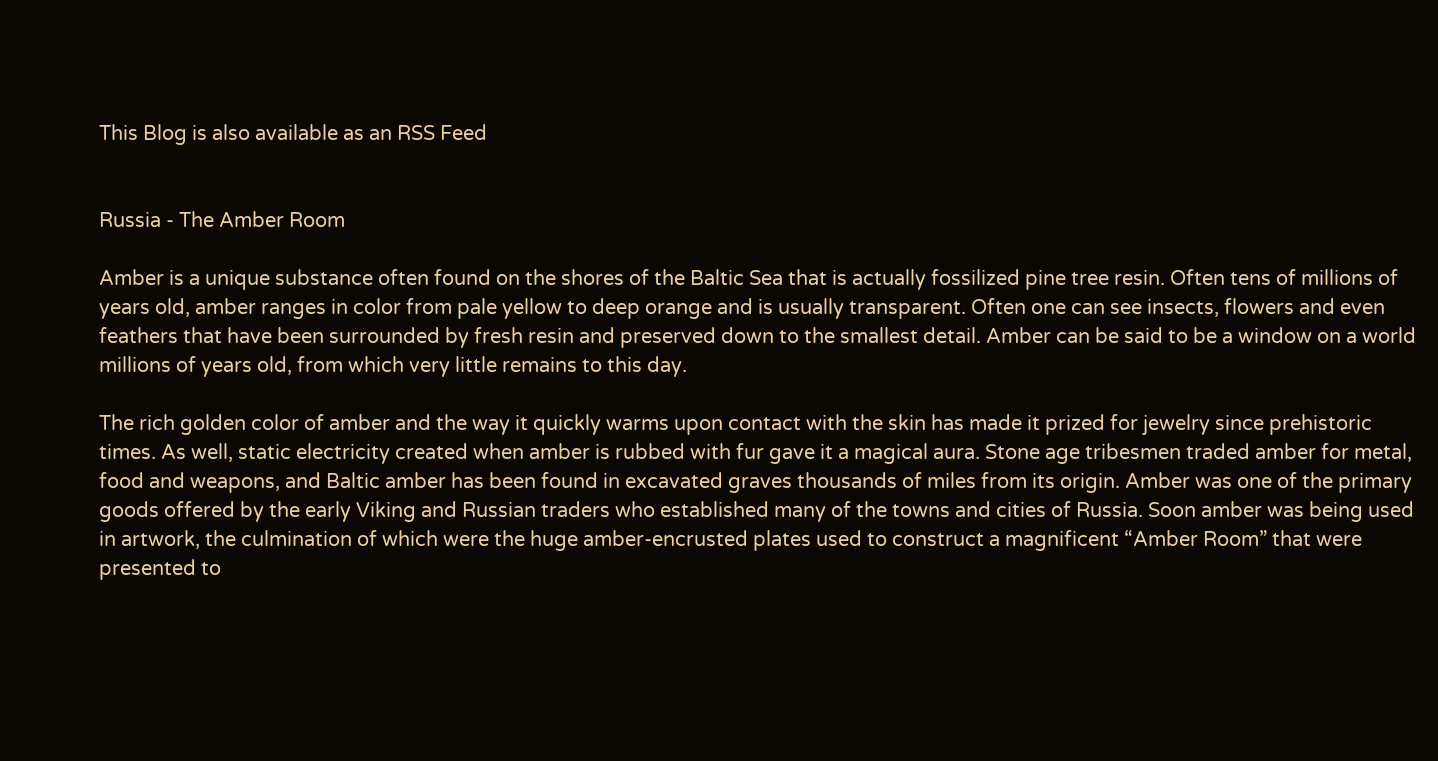This Blog is also available as an RSS Feed


Russia - The Amber Room

Amber is a unique substance often found on the shores of the Baltic Sea that is actually fossilized pine tree resin. Often tens of millions of years old, amber ranges in color from pale yellow to deep orange and is usually transparent. Often one can see insects, flowers and even feathers that have been surrounded by fresh resin and preserved down to the smallest detail. Amber can be said to be a window on a world millions of years old, from which very little remains to this day.

The rich golden color of amber and the way it quickly warms upon contact with the skin has made it prized for jewelry since prehistoric times. As well, static electricity created when amber is rubbed with fur gave it a magical aura. Stone age tribesmen traded amber for metal, food and weapons, and Baltic amber has been found in excavated graves thousands of miles from its origin. Amber was one of the primary goods offered by the early Viking and Russian traders who established many of the towns and cities of Russia. Soon amber was being used in artwork, the culmination of which were the huge amber-encrusted plates used to construct a magnificent “Amber Room” that were presented to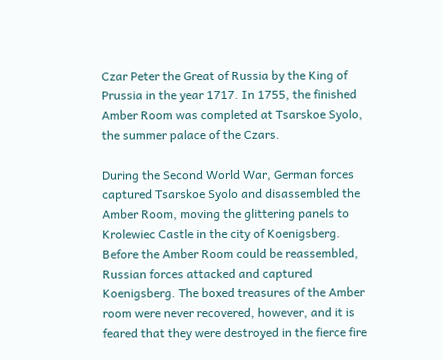Czar Peter the Great of Russia by the King of Prussia in the year 1717. In 1755, the finished Amber Room was completed at Tsarskoe Syolo, the summer palace of the Czars.

During the Second World War, German forces captured Tsarskoe Syolo and disassembled the Amber Room, moving the glittering panels to Krolewiec Castle in the city of Koenigsberg. Before the Amber Room could be reassembled, Russian forces attacked and captured Koenigsberg. The boxed treasures of the Amber room were never recovered, however, and it is feared that they were destroyed in the fierce fire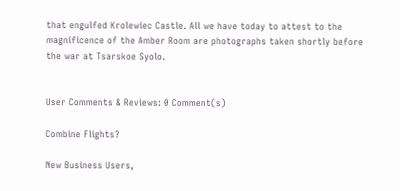that engulfed Krolewiec Castle. All we have today to attest to the magnificence of the Amber Room are photographs taken shortly before the war at Tsarskoe Syolo.


User Comments & Reviews: 0 Comment(s)

Combine Flights?

New Business Users,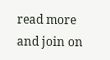read more and join on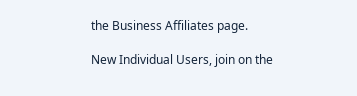the Business Affiliates page.

New Individual Users, join on the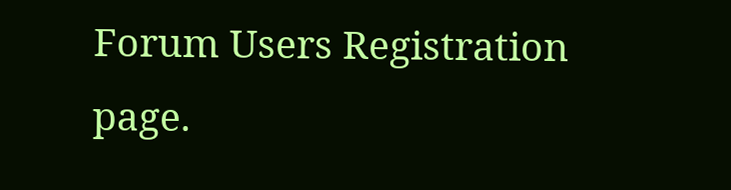Forum Users Registration page.